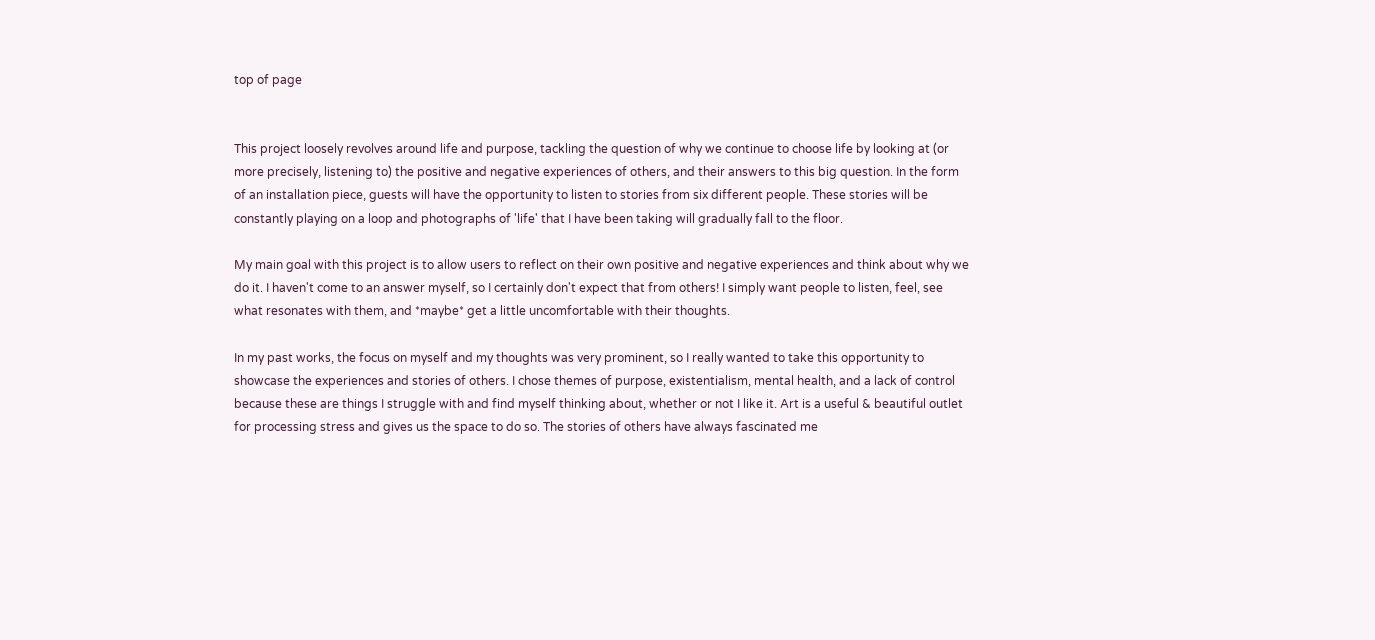top of page


This project loosely revolves around life and purpose, tackling the question of why we continue to choose life by looking at (or more precisely, listening to) the positive and negative experiences of others, and their answers to this big question. In the form of an installation piece, guests will have the opportunity to listen to stories from six different people. These stories will be constantly playing on a loop and photographs of 'life' that I have been taking will gradually fall to the floor.

My main goal with this project is to allow users to reflect on their own positive and negative experiences and think about why we do it. I haven't come to an answer myself, so I certainly don't expect that from others! I simply want people to listen, feel, see what resonates with them, and *maybe* get a little uncomfortable with their thoughts.

In my past works, the focus on myself and my thoughts was very prominent, so I really wanted to take this opportunity to showcase the experiences and stories of others. I chose themes of purpose, existentialism, mental health, and a lack of control because these are things I struggle with and find myself thinking about, whether or not I like it. Art is a useful & beautiful outlet for processing stress and gives us the space to do so. The stories of others have always fascinated me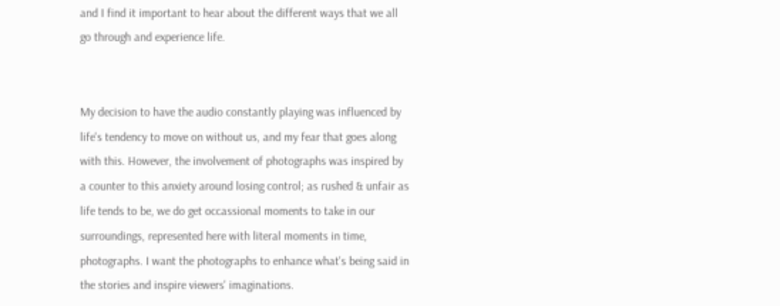and I find it important to hear about the different ways that we all go through and experience life.


My decision to have the audio constantly playing was influenced by life's tendency to move on without us, and my fear that goes along with this. However, the involvement of photographs was inspired by a counter to this anxiety around losing control; as rushed & unfair as life tends to be, we do get occassional moments to take in our surroundings, represented here with literal moments in time, photographs. I want the photographs to enhance what's being said in the stories and inspire viewers' imaginations.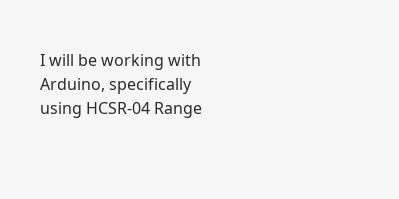I will be working with Arduino, specifically using HCSR-04 Range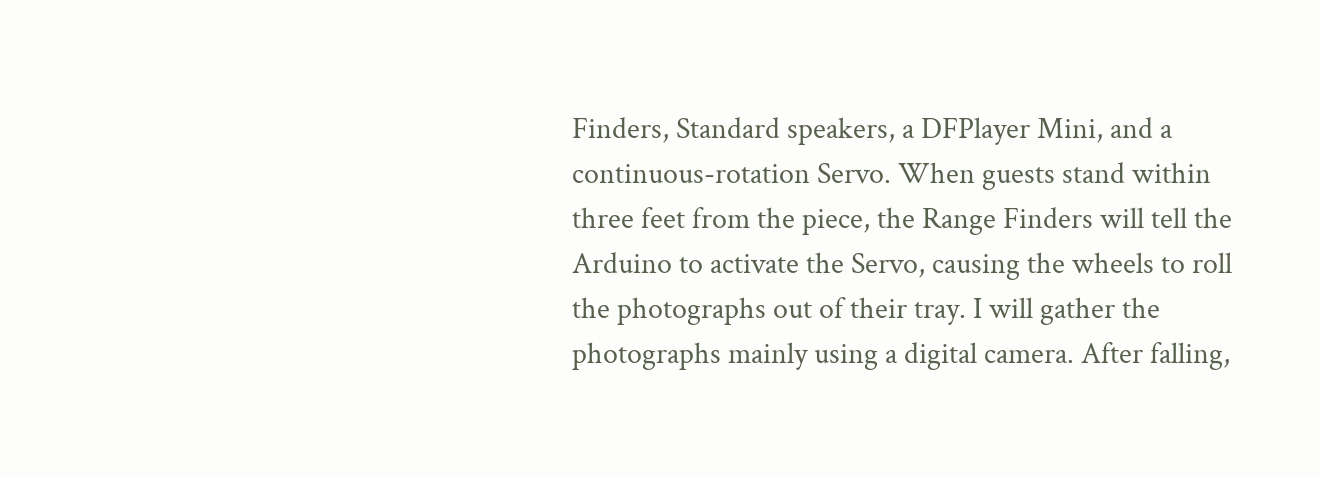Finders, Standard speakers, a DFPlayer Mini, and a continuous-rotation Servo. When guests stand within three feet from the piece, the Range Finders will tell the Arduino to activate the Servo, causing the wheels to roll the photographs out of their tray. I will gather the photographs mainly using a digital camera. After falling,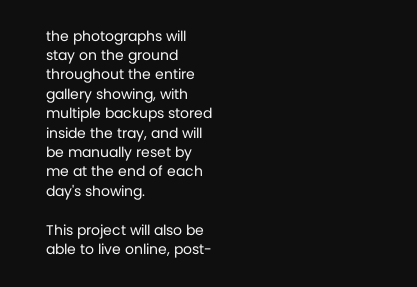the photographs will stay on the ground throughout the entire gallery showing, with multiple backups stored inside the tray, and will be manually reset by me at the end of each day's showing.

This project will also be able to live online, post-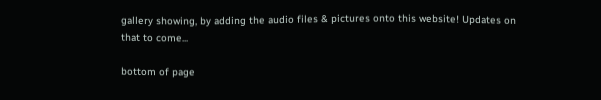gallery showing, by adding the audio files & pictures onto this website! Updates on that to come...

bottom of page